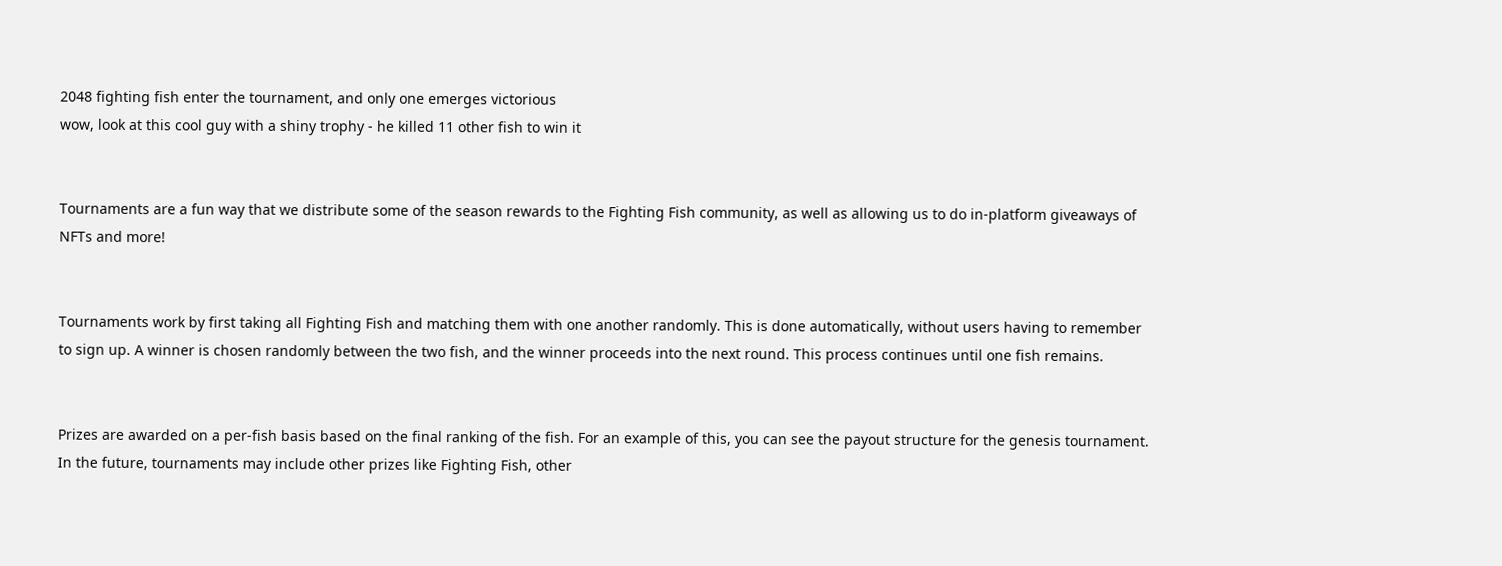2048 fighting fish enter the tournament, and only one emerges victorious
wow, look at this cool guy with a shiny trophy - he killed 11 other fish to win it


Tournaments are a fun way that we distribute some of the season rewards to the Fighting Fish community, as well as allowing us to do in-platform giveaways of NFTs and more!


Tournaments work by first taking all Fighting Fish and matching them with one another randomly. This is done automatically, without users having to remember to sign up. A winner is chosen randomly between the two fish, and the winner proceeds into the next round. This process continues until one fish remains.


Prizes are awarded on a per-fish basis based on the final ranking of the fish. For an example of this, you can see the payout structure for the genesis tournament. In the future, tournaments may include other prizes like Fighting Fish, other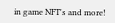in game NFT's and more!